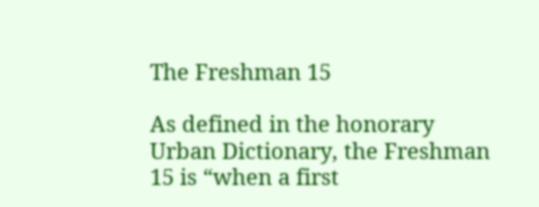The Freshman 15

As defined in the honorary Urban Dictionary, the Freshman 15 is “when a first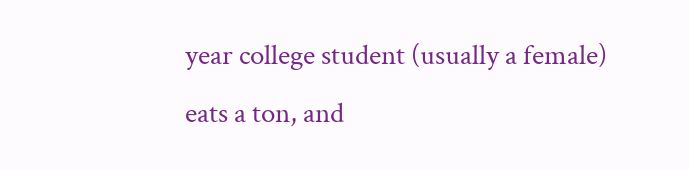year college student (usually a female) eats a ton, and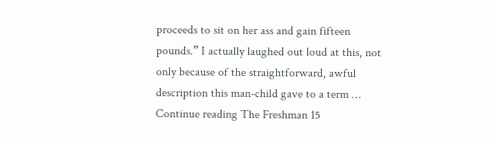proceeds to sit on her ass and gain fifteen pounds.” I actually laughed out loud at this, not only because of the straightforward, awful description this man-child gave to a term … Continue reading The Freshman 15